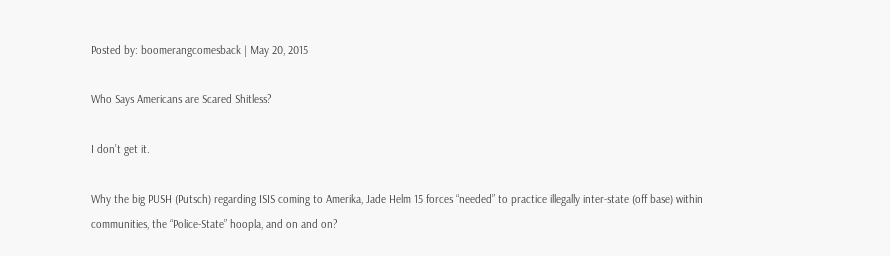Posted by: boomerangcomesback | May 20, 2015

Who Says Americans are Scared Shitless?

I don’t get it.

Why the big PUSH (Putsch) regarding ISIS coming to Amerika, Jade Helm 15 forces “needed” to practice illegally inter-state (off base) within communities, the “Police-State” hoopla, and on and on?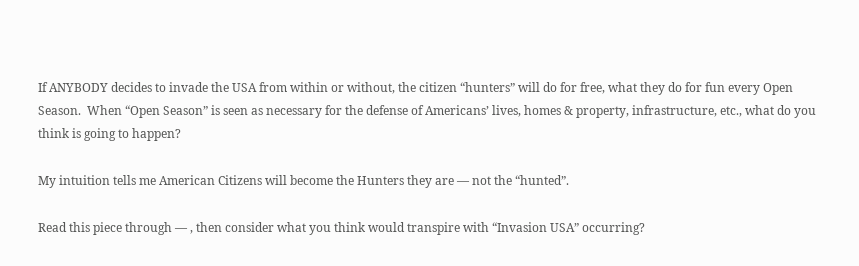If ANYBODY decides to invade the USA from within or without, the citizen “hunters” will do for free, what they do for fun every Open Season.  When “Open Season” is seen as necessary for the defense of Americans’ lives, homes & property, infrastructure, etc., what do you think is going to happen?

My intuition tells me American Citizens will become the Hunters they are — not the “hunted”.

Read this piece through — , then consider what you think would transpire with “Invasion USA” occurring?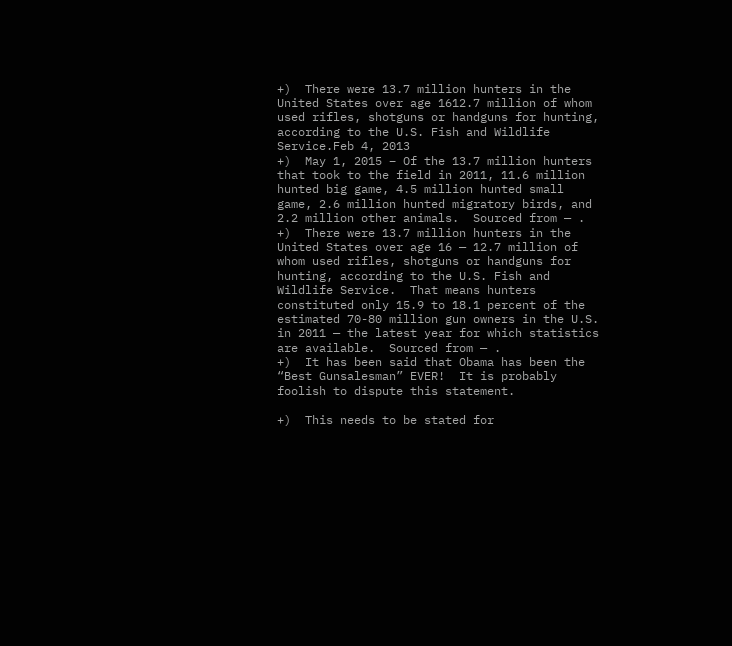+)  There were 13.7 million hunters in the United States over age 1612.7 million of whom used rifles, shotguns or handguns for hunting, according to the U.S. Fish and Wildlife Service.Feb 4, 2013
+)  May 1, 2015 – Of the 13.7 million hunters that took to the field in 2011, 11.6 million hunted big game, 4.5 million hunted small game, 2.6 million hunted migratory birds, and 2.2 million other animals.  Sourced from — .
+)  There were 13.7 million hunters in the United States over age 16 — 12.7 million of whom used rifles, shotguns or handguns for hunting, according to the U.S. Fish and Wildlife Service.  That means hunters constituted only 15.9 to 18.1 percent of the estimated 70-80 million gun owners in the U.S. in 2011 — the latest year for which statistics are available.  Sourced from — .
+)  It has been said that Obama has been the “Best Gunsalesman” EVER!  It is probably foolish to dispute this statement.

+)  This needs to be stated for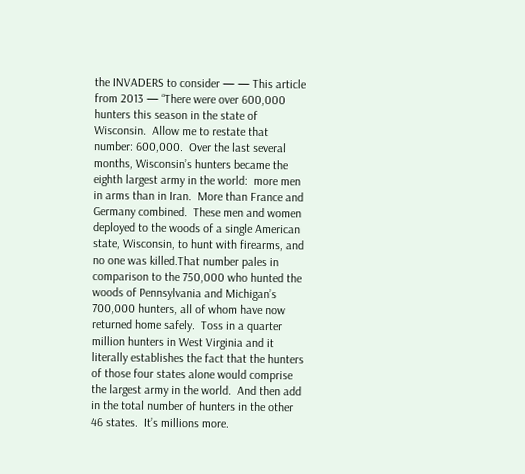the INVADERS to consider — — This article from 2013 — “There were over 600,000 hunters this season in the state of Wisconsin.  Allow me to restate that number: 600,000.  Over the last several months, Wisconsin’s hunters became the eighth largest army in the world:  more men in arms than in Iran.  More than France and Germany combined.  These men and women deployed to the woods of a single American state, Wisconsin, to hunt with firearms, and no one was killed.That number pales in comparison to the 750,000 who hunted the woods of Pennsylvania and Michigan’s 700,000 hunters, all of whom have now returned home safely.  Toss in a quarter million hunters in West Virginia and it literally establishes the fact that the hunters of those four states alone would comprise the largest army in the world.  And then add in the total number of hunters in the other 46 states.  It’s millions more.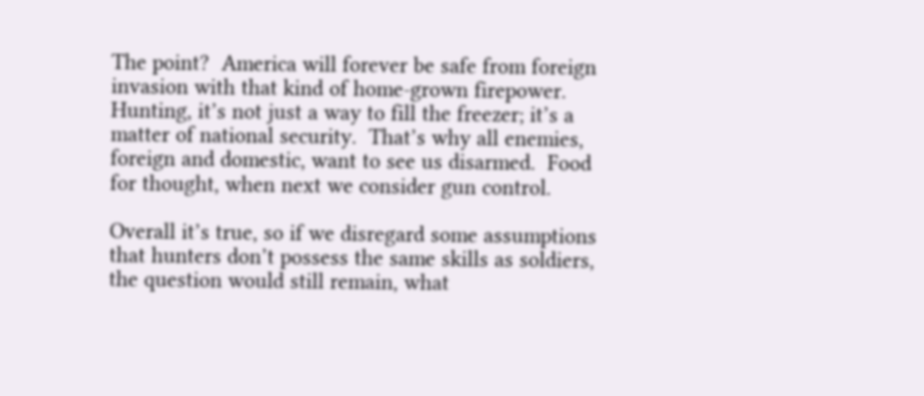The point?  America will forever be safe from foreign invasion with that kind of home-grown firepower.  Hunting, it’s not just a way to fill the freezer; it’s a matter of national security.  That’s why all enemies, foreign and domestic, want to see us disarmed.  Food for thought, when next we consider gun control.

Overall it’s true, so if we disregard some assumptions that hunters don’t possess the same skills as soldiers, the question would still remain, what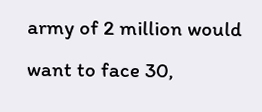army of 2 million would want to face 30,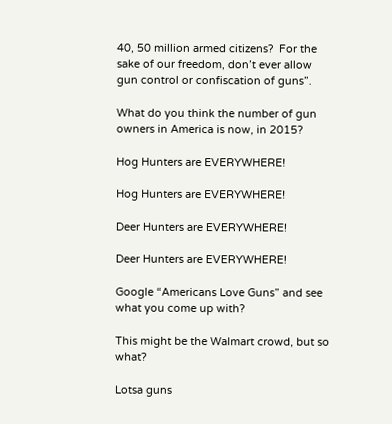40, 50 million armed citizens?  For the sake of our freedom, don’t ever allow gun control or confiscation of guns”.

What do you think the number of gun owners in America is now, in 2015?

Hog Hunters are EVERYWHERE!

Hog Hunters are EVERYWHERE!

Deer Hunters are EVERYWHERE!

Deer Hunters are EVERYWHERE!

Google “Americans Love Guns” and see what you come up with?

This might be the Walmart crowd, but so what?

Lotsa guns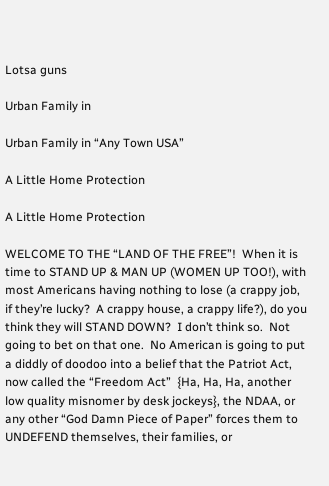Lotsa guns

Urban Family in

Urban Family in “Any Town USA”

A Little Home Protection

A Little Home Protection

WELCOME TO THE “LAND OF THE FREE”!  When it is time to STAND UP & MAN UP (WOMEN UP TOO!), with most Americans having nothing to lose (a crappy job, if they’re lucky?  A crappy house, a crappy life?), do you think they will STAND DOWN?  I don’t think so.  Not going to bet on that one.  No American is going to put a diddly of doodoo into a belief that the Patriot Act, now called the “Freedom Act”  {Ha, Ha, Ha, another low quality misnomer by desk jockeys}, the NDAA, or any other “God Damn Piece of Paper” forces them to UNDEFEND themselves, their families, or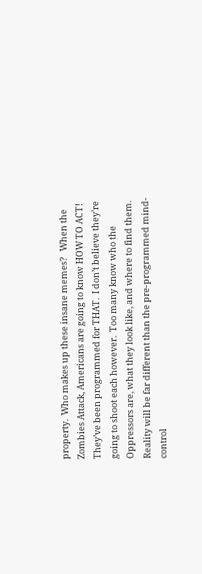property.  Who makes up these insane memes?   When the Zombies Attack, Americans are going to know HOW TO ACT!  They’ve been programmed for THAT.  I don’t believe they’re going to shoot each however.  Too many know who the Oppressors are, what they look like, and where to find them.  Reality will be far different than the pre-programmed mind-control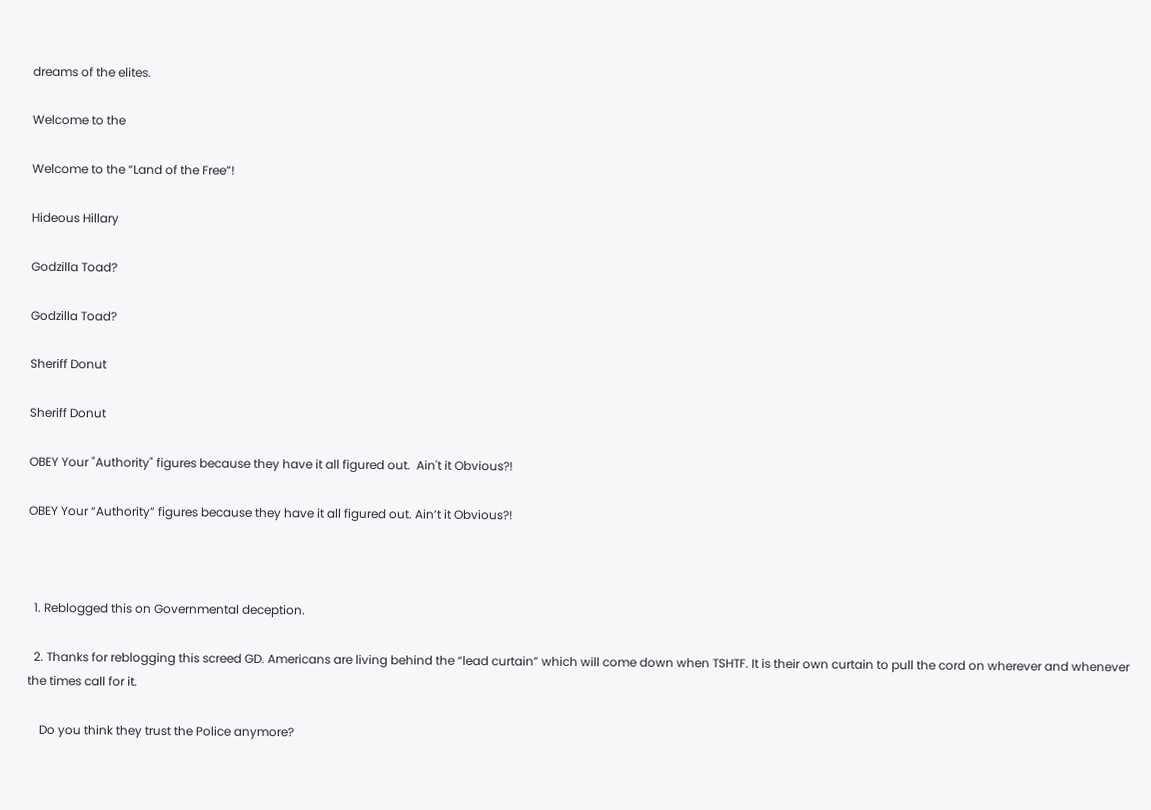dreams of the elites.

Welcome to the

Welcome to the “Land of the Free”!

Hideous Hillary

Godzilla Toad?

Godzilla Toad?

Sheriff Donut

Sheriff Donut

OBEY Your "Authority" figures because they have it all figured out.  Ain't it Obvious?!

OBEY Your “Authority” figures because they have it all figured out. Ain’t it Obvious?!



  1. Reblogged this on Governmental deception.

  2. Thanks for reblogging this screed GD. Americans are living behind the “lead curtain” which will come down when TSHTF. It is their own curtain to pull the cord on wherever and whenever the times call for it.

    Do you think they trust the Police anymore?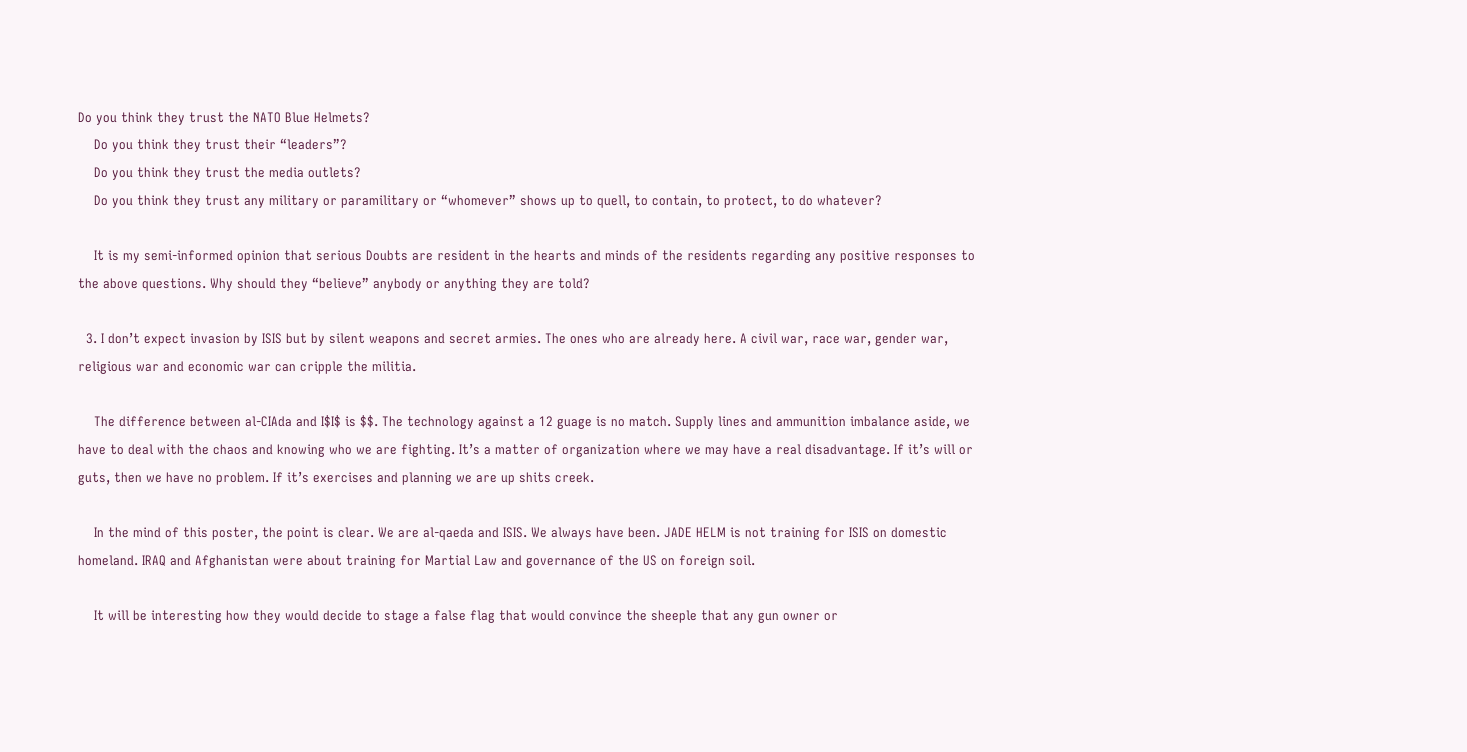Do you think they trust the NATO Blue Helmets?
    Do you think they trust their “leaders”?
    Do you think they trust the media outlets?
    Do you think they trust any military or paramilitary or “whomever” shows up to quell, to contain, to protect, to do whatever?

    It is my semi-informed opinion that serious Doubts are resident in the hearts and minds of the residents regarding any positive responses to the above questions. Why should they “believe” anybody or anything they are told?

  3. I don’t expect invasion by ISIS but by silent weapons and secret armies. The ones who are already here. A civil war, race war, gender war, religious war and economic war can cripple the militia.

    The difference between al-CIAda and I$I$ is $$. The technology against a 12 guage is no match. Supply lines and ammunition imbalance aside, we have to deal with the chaos and knowing who we are fighting. It’s a matter of organization where we may have a real disadvantage. If it’s will or guts, then we have no problem. If it’s exercises and planning we are up shits creek.

    In the mind of this poster, the point is clear. We are al-qaeda and ISIS. We always have been. JADE HELM is not training for ISIS on domestic homeland. IRAQ and Afghanistan were about training for Martial Law and governance of the US on foreign soil.

    It will be interesting how they would decide to stage a false flag that would convince the sheeple that any gun owner or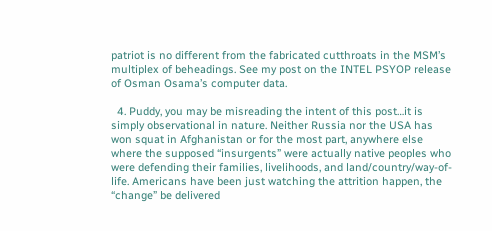patriot is no different from the fabricated cutthroats in the MSM’s multiplex of beheadings. See my post on the INTEL PSYOP release of Osman Osama’s computer data.

  4. Puddy, you may be misreading the intent of this post…it is simply observational in nature. Neither Russia nor the USA has won squat in Afghanistan or for the most part, anywhere else where the supposed “insurgents” were actually native peoples who were defending their families, livelihoods, and land/country/way-of-life. Americans have been just watching the attrition happen, the “change” be delivered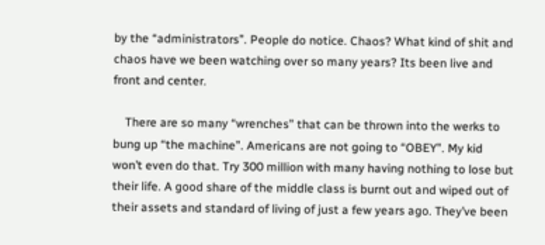by the “administrators”. People do notice. Chaos? What kind of shit and chaos have we been watching over so many years? Its been live and front and center.

    There are so many “wrenches” that can be thrown into the werks to bung up “the machine”. Americans are not going to “OBEY”. My kid won’t even do that. Try 300 million with many having nothing to lose but their life. A good share of the middle class is burnt out and wiped out of their assets and standard of living of just a few years ago. They’ve been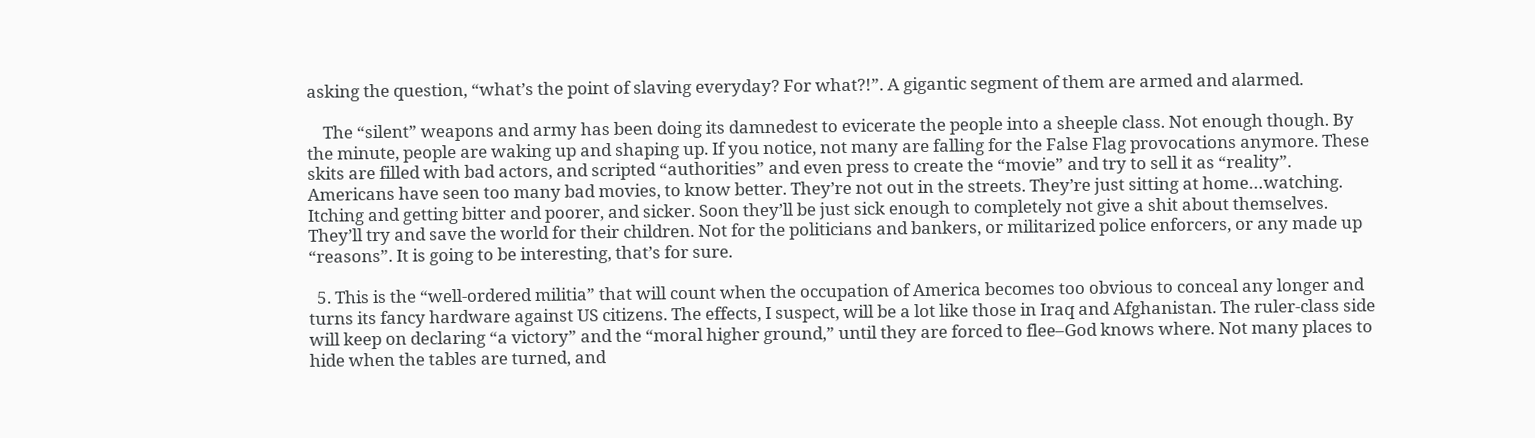asking the question, “what’s the point of slaving everyday? For what?!”. A gigantic segment of them are armed and alarmed.

    The “silent” weapons and army has been doing its damnedest to evicerate the people into a sheeple class. Not enough though. By the minute, people are waking up and shaping up. If you notice, not many are falling for the False Flag provocations anymore. These skits are filled with bad actors, and scripted “authorities” and even press to create the “movie” and try to sell it as “reality”. Americans have seen too many bad movies, to know better. They’re not out in the streets. They’re just sitting at home…watching. Itching and getting bitter and poorer, and sicker. Soon they’ll be just sick enough to completely not give a shit about themselves. They’ll try and save the world for their children. Not for the politicians and bankers, or militarized police enforcers, or any made up “reasons”. It is going to be interesting, that’s for sure.

  5. This is the “well-ordered militia” that will count when the occupation of America becomes too obvious to conceal any longer and turns its fancy hardware against US citizens. The effects, I suspect, will be a lot like those in Iraq and Afghanistan. The ruler-class side will keep on declaring “a victory” and the “moral higher ground,” until they are forced to flee–God knows where. Not many places to hide when the tables are turned, and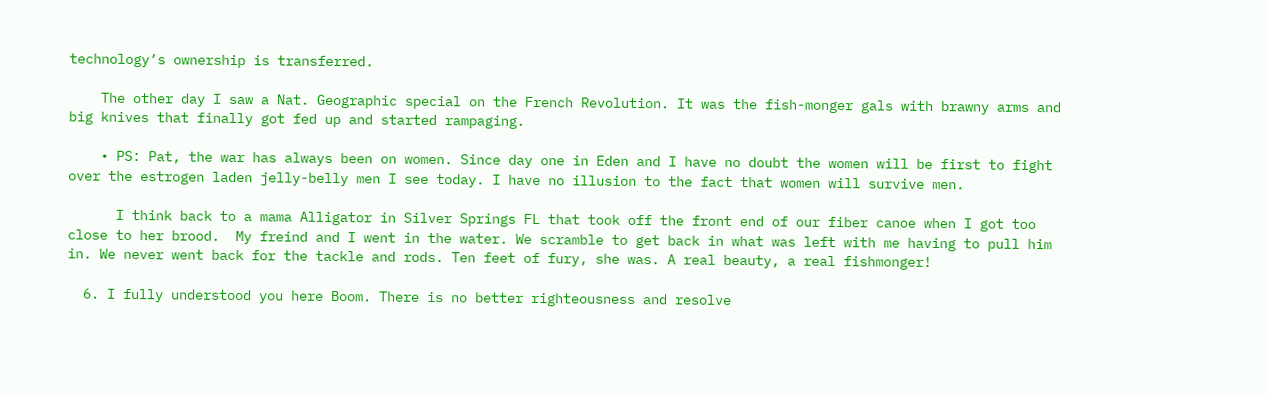technology’s ownership is transferred.

    The other day I saw a Nat. Geographic special on the French Revolution. It was the fish-monger gals with brawny arms and big knives that finally got fed up and started rampaging.

    • PS: Pat, the war has always been on women. Since day one in Eden and I have no doubt the women will be first to fight over the estrogen laden jelly-belly men I see today. I have no illusion to the fact that women will survive men.

      I think back to a mama Alligator in Silver Springs FL that took off the front end of our fiber canoe when I got too close to her brood.  My freind and I went in the water. We scramble to get back in what was left with me having to pull him in. We never went back for the tackle and rods. Ten feet of fury, she was. A real beauty, a real fishmonger!

  6. I fully understood you here Boom. There is no better righteousness and resolve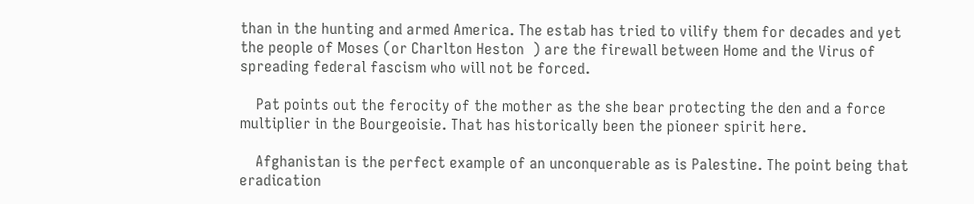than in the hunting and armed America. The estab has tried to vilify them for decades and yet the people of Moses (or Charlton Heston  ) are the firewall between Home and the Virus of spreading federal fascism who will not be forced.

    Pat points out the ferocity of the mother as the she bear protecting the den and a force multiplier in the Bourgeoisie. That has historically been the pioneer spirit here.

    Afghanistan is the perfect example of an unconquerable as is Palestine. The point being that eradication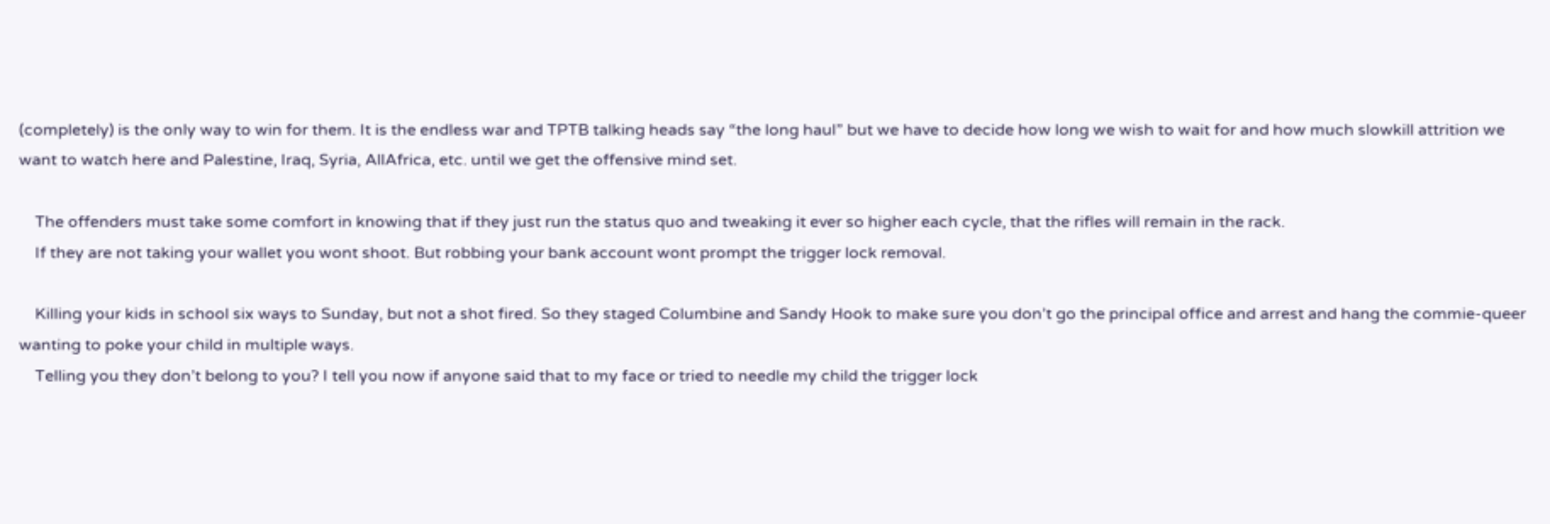(completely) is the only way to win for them. It is the endless war and TPTB talking heads say “the long haul” but we have to decide how long we wish to wait for and how much slowkill attrition we want to watch here and Palestine, Iraq, Syria, AllAfrica, etc. until we get the offensive mind set.

    The offenders must take some comfort in knowing that if they just run the status quo and tweaking it ever so higher each cycle, that the rifles will remain in the rack.
    If they are not taking your wallet you wont shoot. But robbing your bank account wont prompt the trigger lock removal.

    Killing your kids in school six ways to Sunday, but not a shot fired. So they staged Columbine and Sandy Hook to make sure you don’t go the principal office and arrest and hang the commie-queer wanting to poke your child in multiple ways.
    Telling you they don’t belong to you? I tell you now if anyone said that to my face or tried to needle my child the trigger lock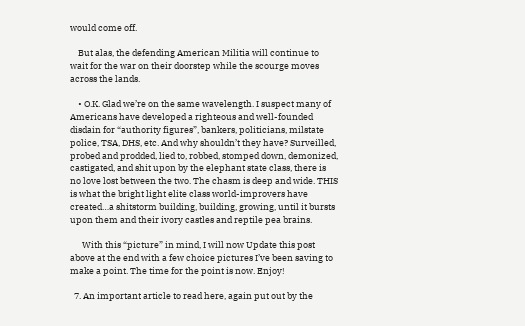would come off.

    But alas, the defending American Militia will continue to wait for the war on their doorstep while the scourge moves across the lands.

    • O.K. Glad we’re on the same wavelength. I suspect many of Americans have developed a righteous and well-founded disdain for “authority figures”, bankers, politicians, milstate police, TSA, DHS, etc. And why shouldn’t they have? Surveilled, probed and prodded, lied to, robbed, stomped down, demonized, castigated, and shit upon by the elephant state class, there is no love lost between the two. The chasm is deep and wide. THIS is what the bright light elite class world-improvers have created…a shitstorm building, building, growing, until it bursts upon them and their ivory castles and reptile pea brains.

      With this “picture” in mind, I will now Update this post above at the end with a few choice pictures I’ve been saving to make a point. The time for the point is now. Enjoy!

  7. An important article to read here, again put out by the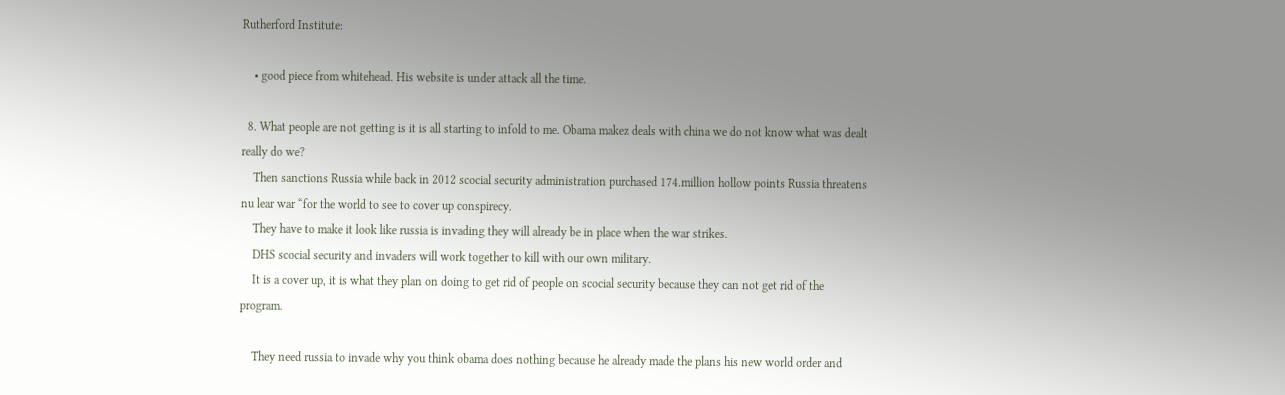Rutherford Institute:

    • good piece from whitehead. His website is under attack all the time.

  8. What people are not getting is it is all starting to infold to me. Obama makez deals with china we do not know what was dealt really do we?
    Then sanctions Russia while back in 2012 scocial security administration purchased 174.million hollow points Russia threatens nu lear war “for the world to see to cover up conspirecy.
    They have to make it look like russia is invading they will already be in place when the war strikes.
    DHS scocial security and invaders will work together to kill with our own military.
    It is a cover up, it is what they plan on doing to get rid of people on scocial security because they can not get rid of the program.

    They need russia to invade why you think obama does nothing because he already made the plans his new world order and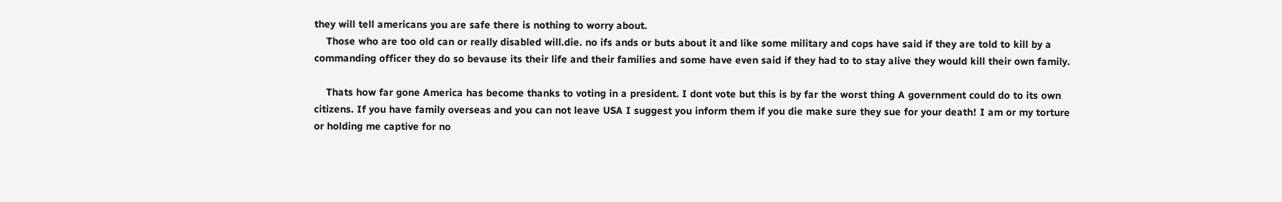they will tell americans you are safe there is nothing to worry about.
    Those who are too old can or really disabled will.die. no ifs ands or buts about it and like some military and cops have said if they are told to kill by a commanding officer they do so bevause its their life and their families and some have even said if they had to to stay alive they would kill their own family.

    Thats how far gone America has become thanks to voting in a president. I dont vote but this is by far the worst thing A government could do to its own citizens. If you have family overseas and you can not leave USA I suggest you inform them if you die make sure they sue for your death! I am or my torture or holding me captive for no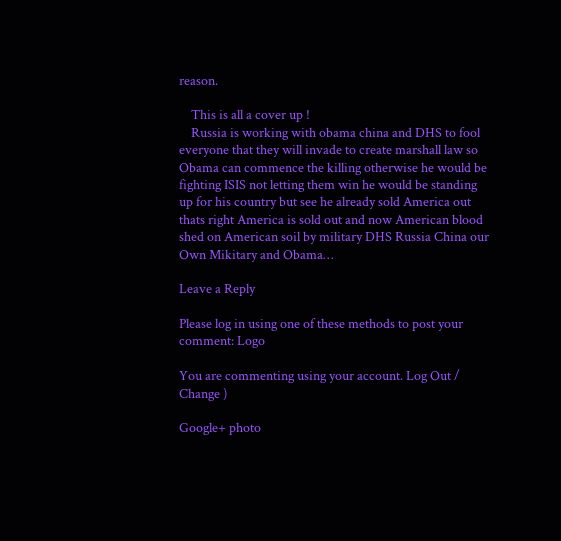reason.

    This is all a cover up !
    Russia is working with obama china and DHS to fool everyone that they will invade to create marshall law so Obama can commence the killing otherwise he would be fighting ISIS not letting them win he would be standing up for his country but see he already sold America out thats right America is sold out and now American blood shed on American soil by military DHS Russia China our Own Mikitary and Obama…

Leave a Reply

Please log in using one of these methods to post your comment: Logo

You are commenting using your account. Log Out /  Change )

Google+ photo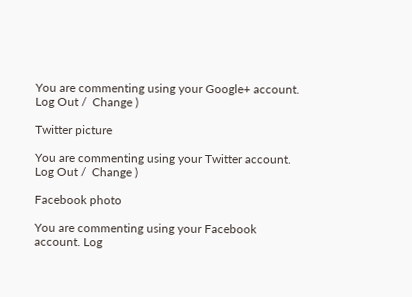You are commenting using your Google+ account. Log Out /  Change )

Twitter picture

You are commenting using your Twitter account. Log Out /  Change )

Facebook photo

You are commenting using your Facebook account. Log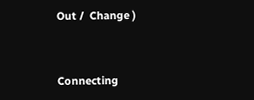Out /  Change )


Connecting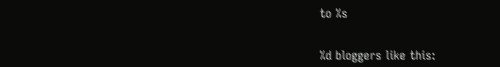to %s


%d bloggers like this: